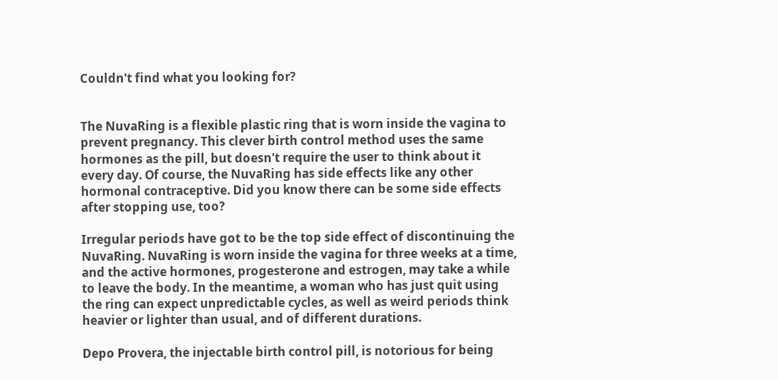Couldn't find what you looking for?


The NuvaRing is a flexible plastic ring that is worn inside the vagina to prevent pregnancy. This clever birth control method uses the same hormones as the pill, but doesn't require the user to think about it every day. Of course, the NuvaRing has side effects like any other hormonal contraceptive. Did you know there can be some side effects after stopping use, too?

Irregular periods have got to be the top side effect of discontinuing the NuvaRing. NuvaRing is worn inside the vagina for three weeks at a time, and the active hormones, progesterone and estrogen, may take a while to leave the body. In the meantime, a woman who has just quit using the ring can expect unpredictable cycles, as well as weird periods think heavier or lighter than usual, and of different durations.

Depo Provera, the injectable birth control pill, is notorious for being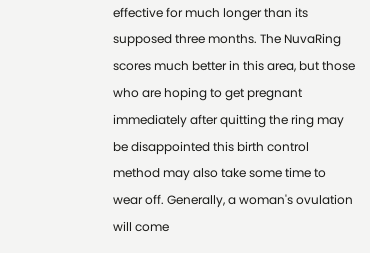effective for much longer than its supposed three months. The NuvaRing scores much better in this area, but those who are hoping to get pregnant immediately after quitting the ring may be disappointed this birth control method may also take some time to wear off. Generally, a woman's ovulation will come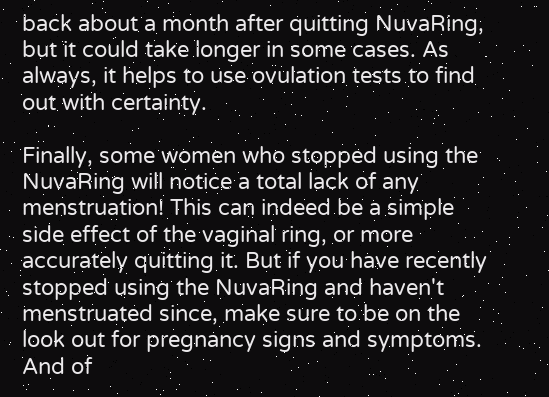back about a month after quitting NuvaRing, but it could take longer in some cases. As always, it helps to use ovulation tests to find out with certainty.

Finally, some women who stopped using the NuvaRing will notice a total lack of any menstruation! This can indeed be a simple side effect of the vaginal ring, or more accurately quitting it. But if you have recently stopped using the NuvaRing and haven't menstruated since, make sure to be on the look out for pregnancy signs and symptoms. And of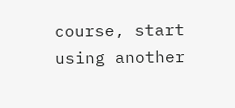course, start using another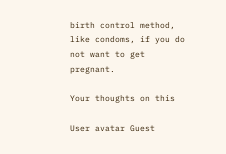birth control method, like condoms, if you do not want to get pregnant.

Your thoughts on this

User avatar Guest